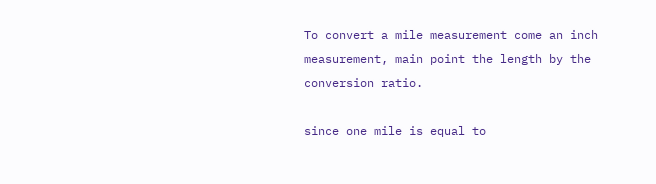To convert a mile measurement come an inch measurement, main point the length by the conversion ratio.

since one mile is equal to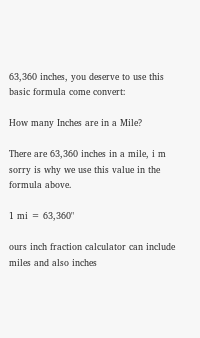63,360 inches, you deserve to use this basic formula come convert:

How many Inches are in a Mile?

There are 63,360 inches in a mile, i m sorry is why we use this value in the formula above.

1 mi = 63,360"

ours inch fraction calculator can include miles and also inches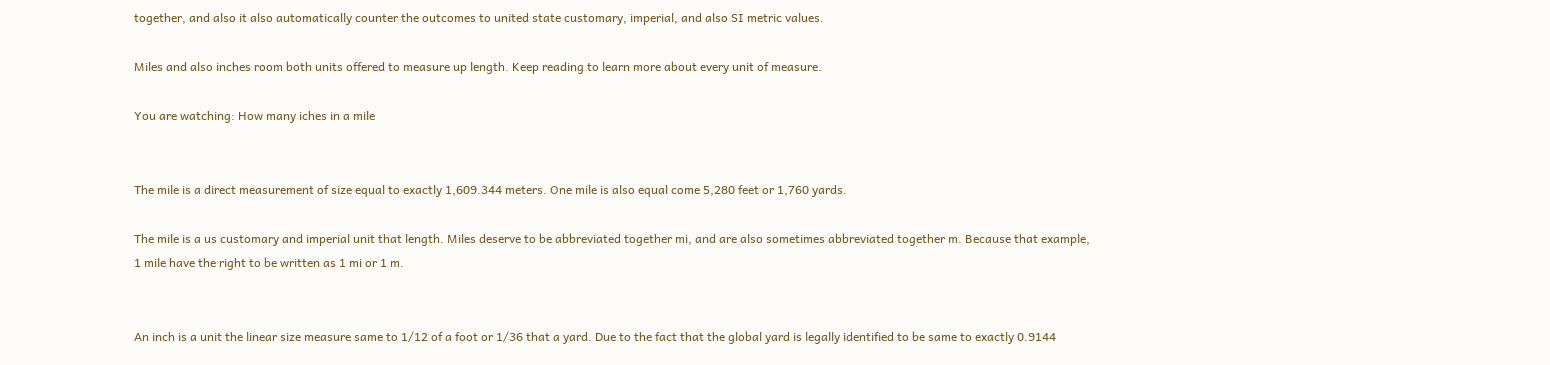together, and also it also automatically counter the outcomes to united state customary, imperial, and also SI metric values.

Miles and also inches room both units offered to measure up length. Keep reading to learn more about every unit of measure.

You are watching: How many iches in a mile


The mile is a direct measurement of size equal to exactly 1,609.344 meters. One mile is also equal come 5,280 feet or 1,760 yards.

The mile is a us customary and imperial unit that length. Miles deserve to be abbreviated together mi, and are also sometimes abbreviated together m. Because that example, 1 mile have the right to be written as 1 mi or 1 m.


An inch is a unit the linear size measure same to 1/12 of a foot or 1/36 that a yard. Due to the fact that the global yard is legally identified to be same to exactly 0.9144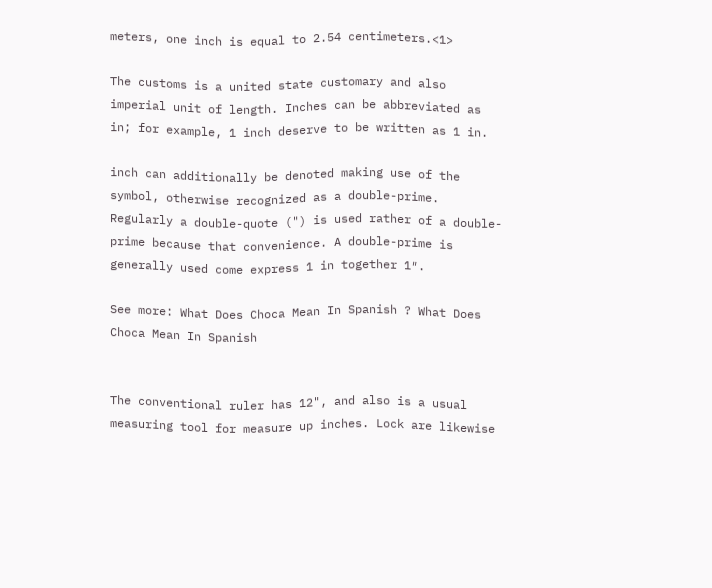meters, one inch is equal to 2.54 centimeters.<1>

The customs is a united state customary and also imperial unit of length. Inches can be abbreviated as in; for example, 1 inch deserve to be written as 1 in.

inch can additionally be denoted making use of the symbol, otherwise recognized as a double-prime. Regularly a double-quote (") is used rather of a double-prime because that convenience. A double-prime is generally used come express 1 in together 1″.

See more: What Does Choca Mean In Spanish ? What Does Choca Mean In Spanish


The conventional ruler has 12", and also is a usual measuring tool for measure up inches. Lock are likewise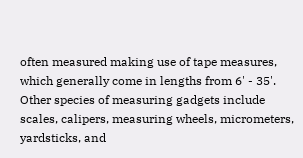often measured making use of tape measures, which generally come in lengths from 6' - 35'. Other species of measuring gadgets include scales, calipers, measuring wheels, micrometers, yardsticks, and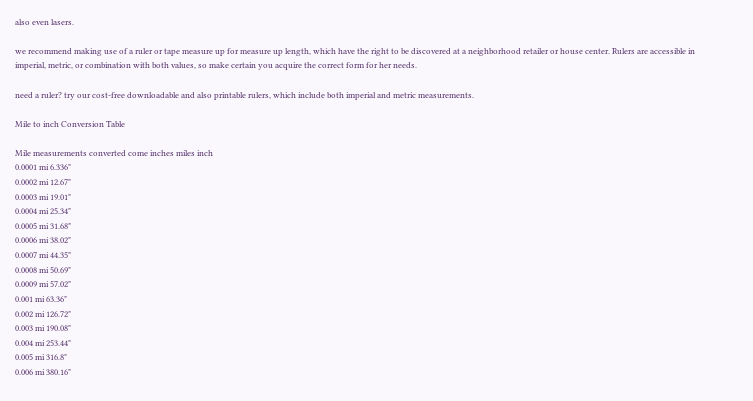also even lasers.

we recommend making use of a ruler or tape measure up for measure up length, which have the right to be discovered at a neighborhood retailer or house center. Rulers are accessible in imperial, metric, or combination with both values, so make certain you acquire the correct form for her needs.

need a ruler? try our cost-free downloadable and also printable rulers, which include both imperial and metric measurements.

Mile to inch Conversion Table

Mile measurements converted come inches miles inch
0.0001 mi 6.336"
0.0002 mi 12.67"
0.0003 mi 19.01"
0.0004 mi 25.34"
0.0005 mi 31.68"
0.0006 mi 38.02"
0.0007 mi 44.35"
0.0008 mi 50.69"
0.0009 mi 57.02"
0.001 mi 63.36"
0.002 mi 126.72"
0.003 mi 190.08"
0.004 mi 253.44"
0.005 mi 316.8"
0.006 mi 380.16"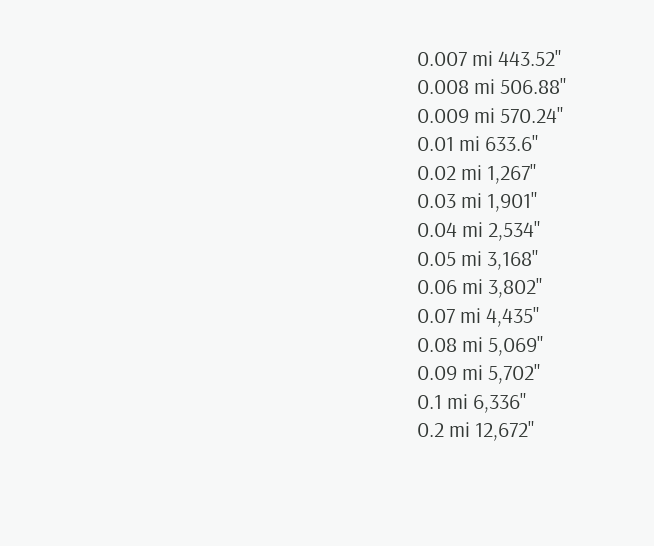0.007 mi 443.52"
0.008 mi 506.88"
0.009 mi 570.24"
0.01 mi 633.6"
0.02 mi 1,267"
0.03 mi 1,901"
0.04 mi 2,534"
0.05 mi 3,168"
0.06 mi 3,802"
0.07 mi 4,435"
0.08 mi 5,069"
0.09 mi 5,702"
0.1 mi 6,336"
0.2 mi 12,672"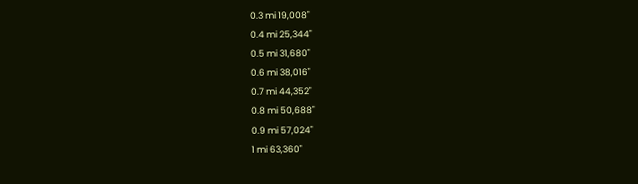0.3 mi 19,008"
0.4 mi 25,344"
0.5 mi 31,680"
0.6 mi 38,016"
0.7 mi 44,352"
0.8 mi 50,688"
0.9 mi 57,024"
1 mi 63,360"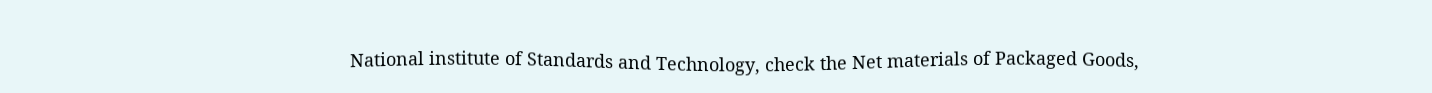National institute of Standards and Technology, check the Net materials of Packaged Goods,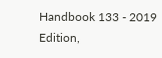Handbook 133 - 2019 Edition,